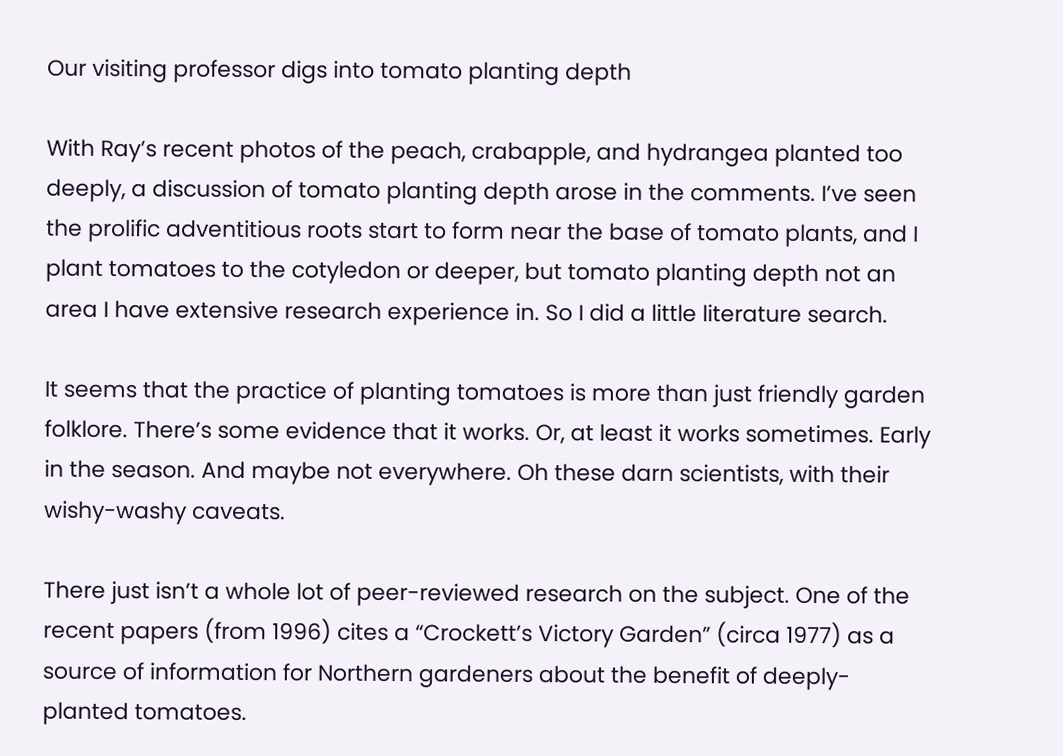Our visiting professor digs into tomato planting depth

With Ray’s recent photos of the peach, crabapple, and hydrangea planted too deeply, a discussion of tomato planting depth arose in the comments. I’ve seen the prolific adventitious roots start to form near the base of tomato plants, and I plant tomatoes to the cotyledon or deeper, but tomato planting depth not an area I have extensive research experience in. So I did a little literature search.

It seems that the practice of planting tomatoes is more than just friendly garden folklore. There’s some evidence that it works. Or, at least it works sometimes. Early in the season. And maybe not everywhere. Oh these darn scientists, with their wishy-washy caveats.

There just isn’t a whole lot of peer-reviewed research on the subject. One of the recent papers (from 1996) cites a “Crockett’s Victory Garden” (circa 1977) as a source of information for Northern gardeners about the benefit of deeply-planted tomatoes.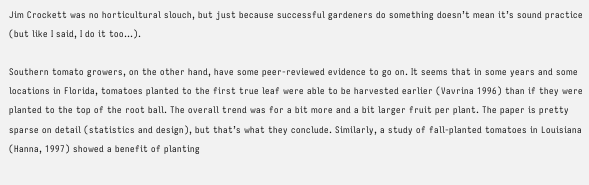Jim Crockett was no horticultural slouch, but just because successful gardeners do something doesn’t mean it’s sound practice (but like I said, I do it too…).

Southern tomato growers, on the other hand, have some peer-reviewed evidence to go on. It seems that in some years and some locations in Florida, tomatoes planted to the first true leaf were able to be harvested earlier (Vavrina 1996) than if they were planted to the top of the root ball. The overall trend was for a bit more and a bit larger fruit per plant. The paper is pretty sparse on detail (statistics and design), but that’s what they conclude. Similarly, a study of fall-planted tomatoes in Louisiana (Hanna, 1997) showed a benefit of planting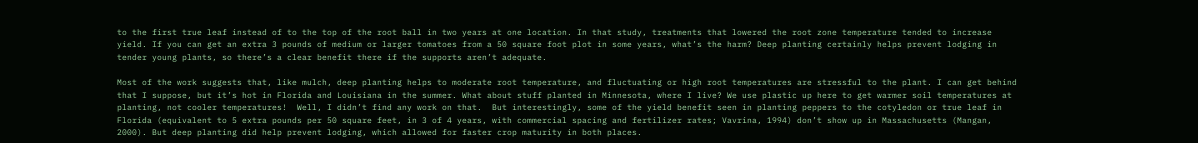to the first true leaf instead of to the top of the root ball in two years at one location. In that study, treatments that lowered the root zone temperature tended to increase yield. If you can get an extra 3 pounds of medium or larger tomatoes from a 50 square foot plot in some years, what’s the harm? Deep planting certainly helps prevent lodging in tender young plants, so there’s a clear benefit there if the supports aren’t adequate.

Most of the work suggests that, like mulch, deep planting helps to moderate root temperature, and fluctuating or high root temperatures are stressful to the plant. I can get behind that I suppose, but it’s hot in Florida and Louisiana in the summer. What about stuff planted in Minnesota, where I live? We use plastic up here to get warmer soil temperatures at planting, not cooler temperatures!  Well, I didn’t find any work on that.  But interestingly, some of the yield benefit seen in planting peppers to the cotyledon or true leaf in Florida (equivalent to 5 extra pounds per 50 square feet, in 3 of 4 years, with commercial spacing and fertilizer rates; Vavrina, 1994) don’t show up in Massachusetts (Mangan, 2000). But deep planting did help prevent lodging, which allowed for faster crop maturity in both places.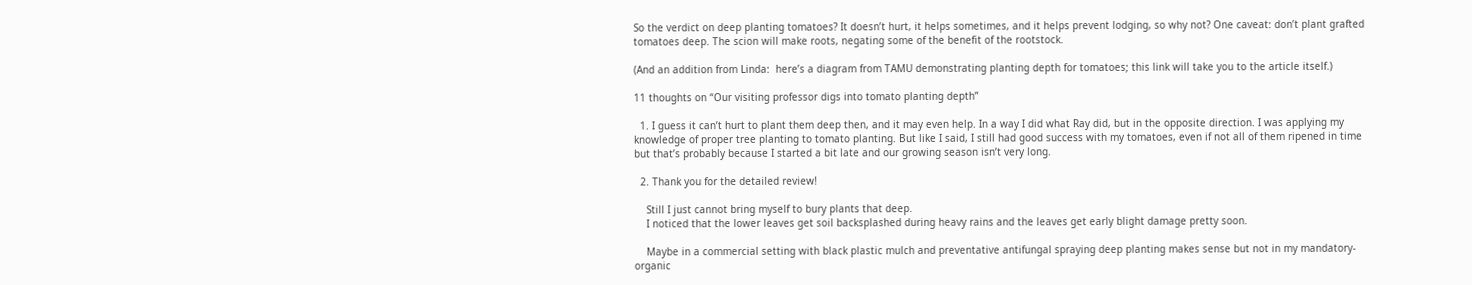So the verdict on deep planting tomatoes? It doesn’t hurt, it helps sometimes, and it helps prevent lodging, so why not? One caveat: don’t plant grafted tomatoes deep. The scion will make roots, negating some of the benefit of the rootstock.

(And an addition from Linda:  here’s a diagram from TAMU demonstrating planting depth for tomatoes; this link will take you to the article itself.)

11 thoughts on “Our visiting professor digs into tomato planting depth”

  1. I guess it can’t hurt to plant them deep then, and it may even help. In a way I did what Ray did, but in the opposite direction. I was applying my knowledge of proper tree planting to tomato planting. But like I said, I still had good success with my tomatoes, even if not all of them ripened in time but that’s probably because I started a bit late and our growing season isn’t very long.

  2. Thank you for the detailed review!

    Still I just cannot bring myself to bury plants that deep.
    I noticed that the lower leaves get soil backsplashed during heavy rains and the leaves get early blight damage pretty soon.

    Maybe in a commercial setting with black plastic mulch and preventative antifungal spraying deep planting makes sense but not in my mandatory-organic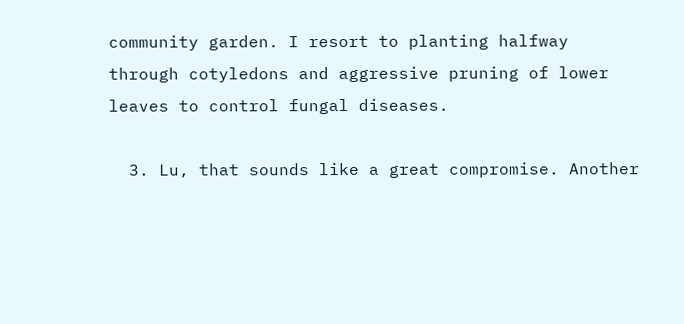community garden. I resort to planting halfway through cotyledons and aggressive pruning of lower leaves to control fungal diseases.

  3. Lu, that sounds like a great compromise. Another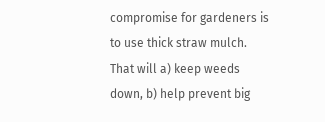compromise for gardeners is to use thick straw mulch. That will a) keep weeds down, b) help prevent big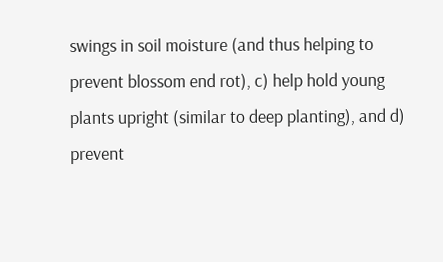swings in soil moisture (and thus helping to prevent blossom end rot), c) help hold young plants upright (similar to deep planting), and d) prevent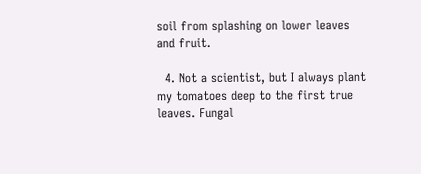soil from splashing on lower leaves and fruit.

  4. Not a scientist, but I always plant my tomatoes deep to the first true leaves. Fungal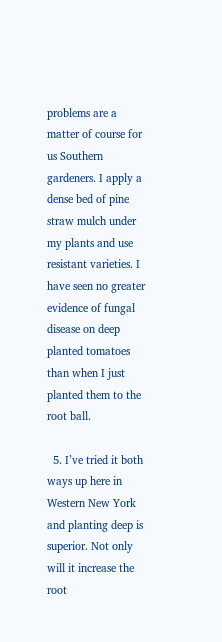problems are a matter of course for us Southern gardeners. I apply a dense bed of pine straw mulch under my plants and use resistant varieties. I have seen no greater evidence of fungal disease on deep planted tomatoes than when I just planted them to the root ball.

  5. I’ve tried it both ways up here in Western New York and planting deep is superior. Not only will it increase the root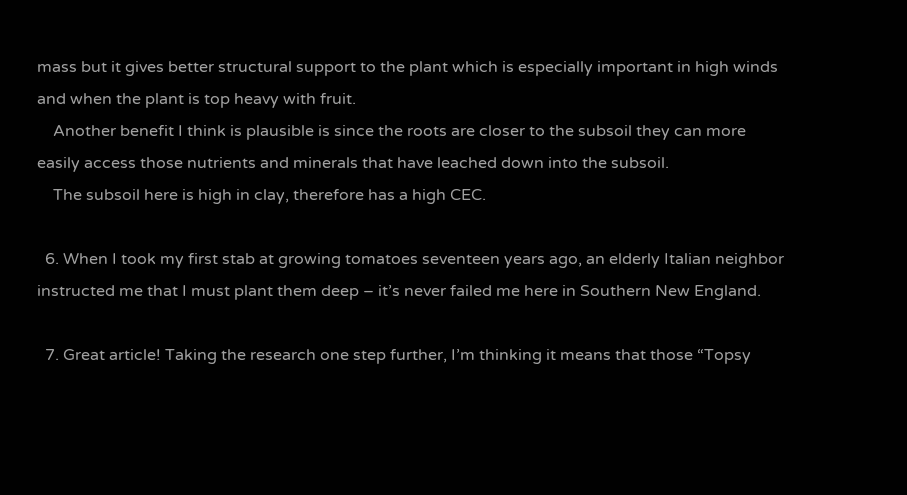mass but it gives better structural support to the plant which is especially important in high winds and when the plant is top heavy with fruit.
    Another benefit I think is plausible is since the roots are closer to the subsoil they can more easily access those nutrients and minerals that have leached down into the subsoil.
    The subsoil here is high in clay, therefore has a high CEC.

  6. When I took my first stab at growing tomatoes seventeen years ago, an elderly Italian neighbor instructed me that I must plant them deep – it’s never failed me here in Southern New England.

  7. Great article! Taking the research one step further, I’m thinking it means that those “Topsy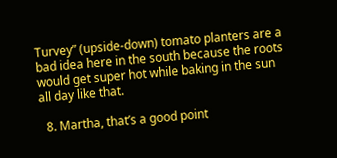Turvey” (upside-down) tomato planters are a bad idea here in the south because the roots would get super hot while baking in the sun all day like that.

  8. Martha, that’s a good point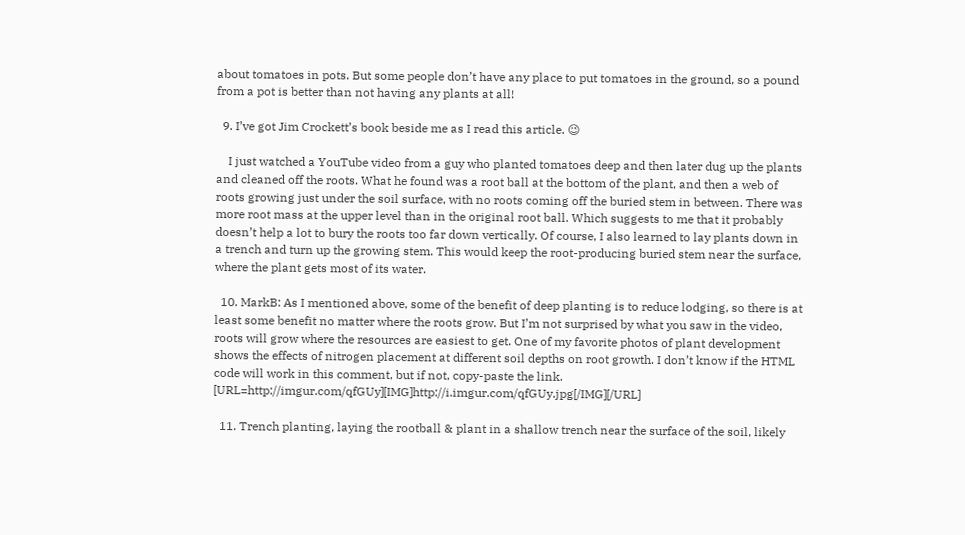about tomatoes in pots. But some people don’t have any place to put tomatoes in the ground, so a pound from a pot is better than not having any plants at all!

  9. I’ve got Jim Crockett’s book beside me as I read this article. 😉

    I just watched a YouTube video from a guy who planted tomatoes deep and then later dug up the plants and cleaned off the roots. What he found was a root ball at the bottom of the plant, and then a web of roots growing just under the soil surface, with no roots coming off the buried stem in between. There was more root mass at the upper level than in the original root ball. Which suggests to me that it probably doesn’t help a lot to bury the roots too far down vertically. Of course, I also learned to lay plants down in a trench and turn up the growing stem. This would keep the root-producing buried stem near the surface, where the plant gets most of its water.

  10. MarkB: As I mentioned above, some of the benefit of deep planting is to reduce lodging, so there is at least some benefit no matter where the roots grow. But I’m not surprised by what you saw in the video, roots will grow where the resources are easiest to get. One of my favorite photos of plant development shows the effects of nitrogen placement at different soil depths on root growth. I don’t know if the HTML code will work in this comment, but if not, copy-paste the link. [URL=http://imgur.com/qfGUy][IMG]http://i.imgur.com/qfGUy.jpg[/IMG][/URL]

  11. Trench planting, laying the rootball & plant in a shallow trench near the surface of the soil, likely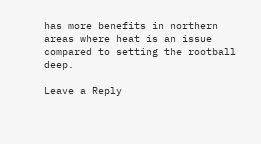has more benefits in northern areas where heat is an issue compared to setting the rootball deep.

Leave a Reply